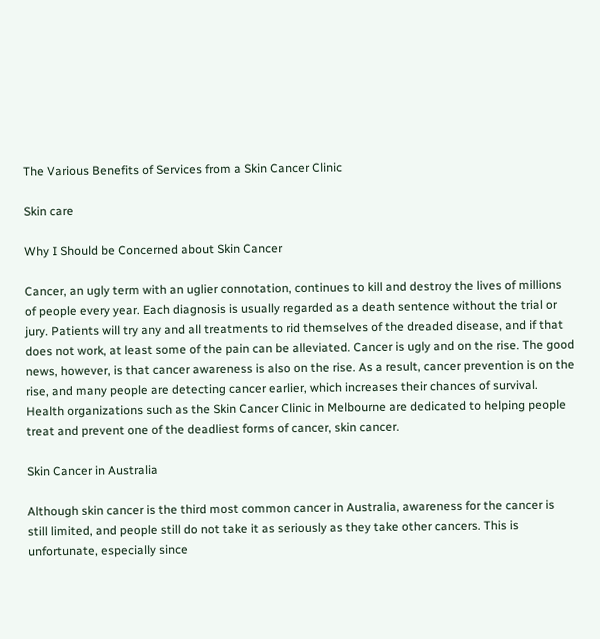The Various Benefits of Services from a Skin Cancer Clinic

Skin care

Why I Should be Concerned about Skin Cancer

Cancer, an ugly term with an uglier connotation, continues to kill and destroy the lives of millions of people every year. Each diagnosis is usually regarded as a death sentence without the trial or jury. Patients will try any and all treatments to rid themselves of the dreaded disease, and if that does not work, at least some of the pain can be alleviated. Cancer is ugly and on the rise. The good news, however, is that cancer awareness is also on the rise. As a result, cancer prevention is on the rise, and many people are detecting cancer earlier, which increases their chances of survival. Health organizations such as the Skin Cancer Clinic in Melbourne are dedicated to helping people treat and prevent one of the deadliest forms of cancer, skin cancer.

Skin Cancer in Australia

Although skin cancer is the third most common cancer in Australia, awareness for the cancer is still limited, and people still do not take it as seriously as they take other cancers. This is unfortunate, especially since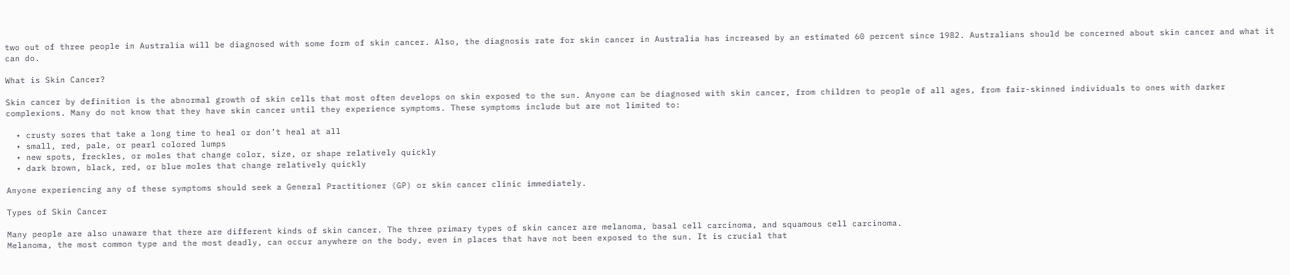two out of three people in Australia will be diagnosed with some form of skin cancer. Also, the diagnosis rate for skin cancer in Australia has increased by an estimated 60 percent since 1982. Australians should be concerned about skin cancer and what it can do.

What is Skin Cancer?

Skin cancer by definition is the abnormal growth of skin cells that most often develops on skin exposed to the sun. Anyone can be diagnosed with skin cancer, from children to people of all ages, from fair-skinned individuals to ones with darker complexions. Many do not know that they have skin cancer until they experience symptoms. These symptoms include but are not limited to:

  • crusty sores that take a long time to heal or don’t heal at all
  • small, red, pale, or pearl colored lumps
  • new spots, freckles, or moles that change color, size, or shape relatively quickly
  • dark brown, black, red, or blue moles that change relatively quickly

Anyone experiencing any of these symptoms should seek a General Practitioner (GP) or skin cancer clinic immediately.

Types of Skin Cancer

Many people are also unaware that there are different kinds of skin cancer. The three primary types of skin cancer are melanoma, basal cell carcinoma, and squamous cell carcinoma.
Melanoma, the most common type and the most deadly, can occur anywhere on the body, even in places that have not been exposed to the sun. It is crucial that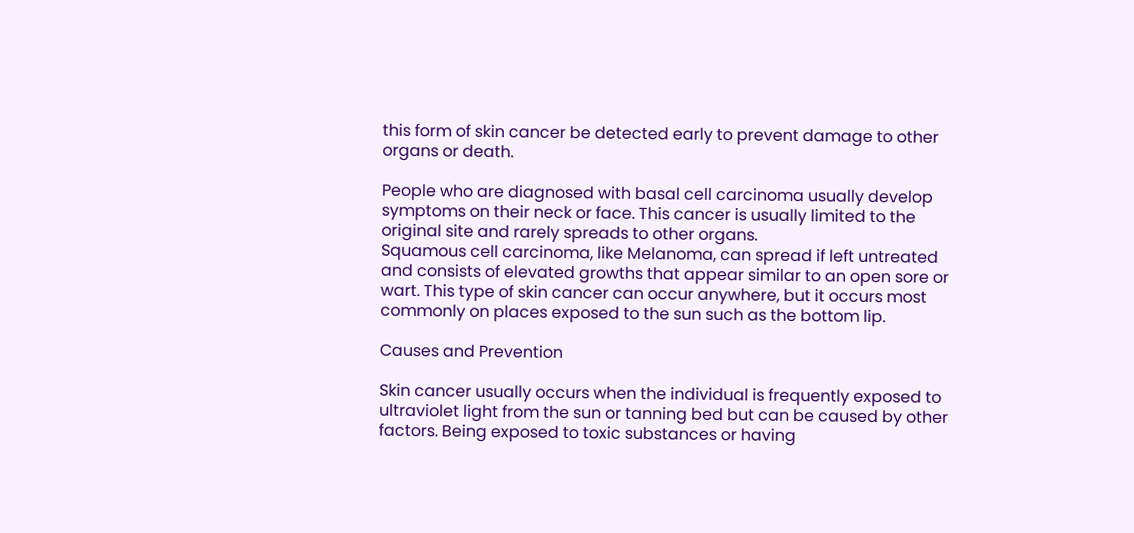this form of skin cancer be detected early to prevent damage to other organs or death.

People who are diagnosed with basal cell carcinoma usually develop symptoms on their neck or face. This cancer is usually limited to the original site and rarely spreads to other organs.
Squamous cell carcinoma, like Melanoma, can spread if left untreated and consists of elevated growths that appear similar to an open sore or wart. This type of skin cancer can occur anywhere, but it occurs most commonly on places exposed to the sun such as the bottom lip.

Causes and Prevention

Skin cancer usually occurs when the individual is frequently exposed to ultraviolet light from the sun or tanning bed but can be caused by other factors. Being exposed to toxic substances or having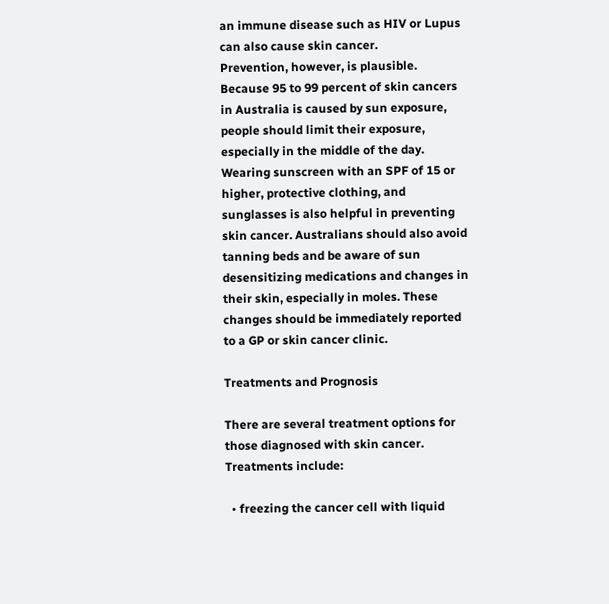an immune disease such as HIV or Lupus can also cause skin cancer.
Prevention, however, is plausible. Because 95 to 99 percent of skin cancers in Australia is caused by sun exposure, people should limit their exposure, especially in the middle of the day. Wearing sunscreen with an SPF of 15 or higher, protective clothing, and sunglasses is also helpful in preventing skin cancer. Australians should also avoid tanning beds and be aware of sun desensitizing medications and changes in their skin, especially in moles. These changes should be immediately reported to a GP or skin cancer clinic.

Treatments and Prognosis

There are several treatment options for those diagnosed with skin cancer. Treatments include:

  • freezing the cancer cell with liquid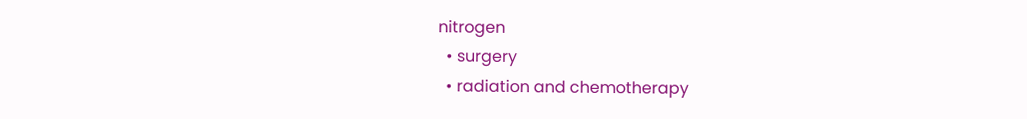nitrogen
  • surgery
  • radiation and chemotherapy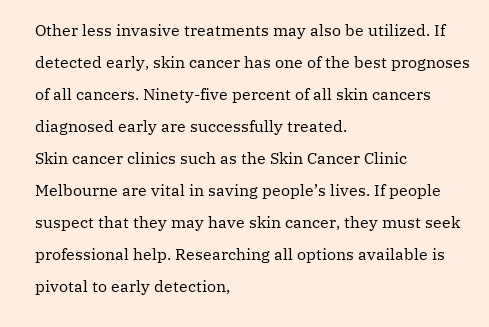Other less invasive treatments may also be utilized. If detected early, skin cancer has one of the best prognoses of all cancers. Ninety-five percent of all skin cancers diagnosed early are successfully treated.
Skin cancer clinics such as the Skin Cancer Clinic Melbourne are vital in saving people’s lives. If people suspect that they may have skin cancer, they must seek professional help. Researching all options available is pivotal to early detection,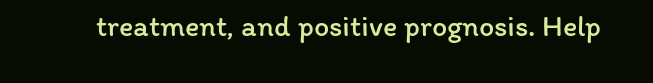treatment, and positive prognosis. Help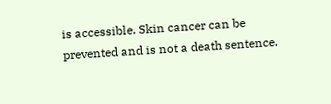is accessible. Skin cancer can be prevented and is not a death sentence.